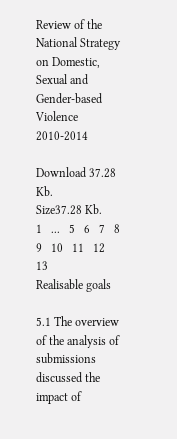Review of the National Strategy on Domestic, Sexual and Gender-based Violence 2010-2014

Download 37.28 Kb.
Size37.28 Kb.
1   ...   5   6   7   8   9   10   11   12   13
Realisable goals

5.1 The overview of the analysis of submissions discussed the impact of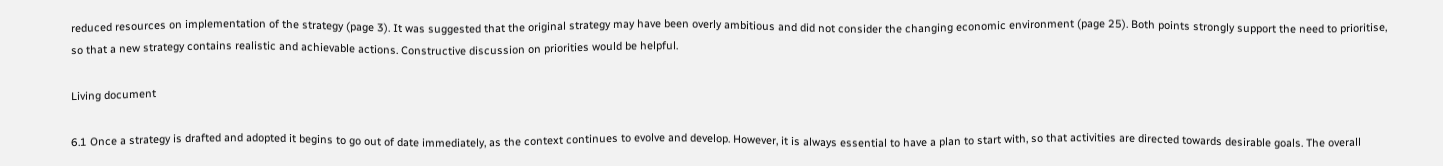reduced resources on implementation of the strategy (page 3). It was suggested that the original strategy may have been overly ambitious and did not consider the changing economic environment (page 25). Both points strongly support the need to prioritise, so that a new strategy contains realistic and achievable actions. Constructive discussion on priorities would be helpful.

Living document

6.1 Once a strategy is drafted and adopted it begins to go out of date immediately, as the context continues to evolve and develop. However, it is always essential to have a plan to start with, so that activities are directed towards desirable goals. The overall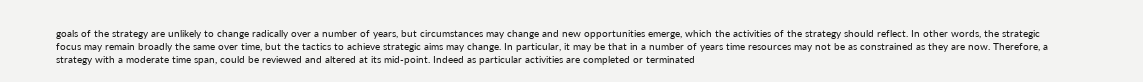goals of the strategy are unlikely to change radically over a number of years, but circumstances may change and new opportunities emerge, which the activities of the strategy should reflect. In other words, the strategic focus may remain broadly the same over time, but the tactics to achieve strategic aims may change. In particular, it may be that in a number of years time resources may not be as constrained as they are now. Therefore, a strategy with a moderate time span, could be reviewed and altered at its mid-point. Indeed as particular activities are completed or terminated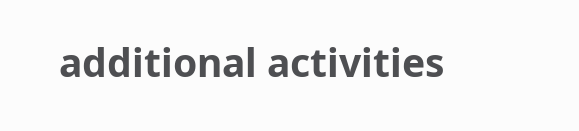additional activities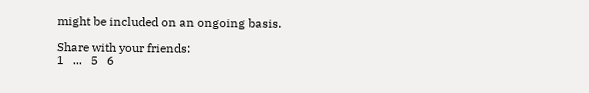might be included on an ongoing basis.

Share with your friends:
1   ...   5   6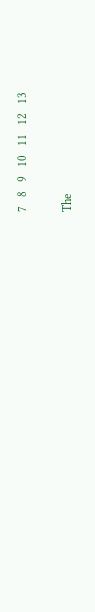7   8   9   10   11   12   13

The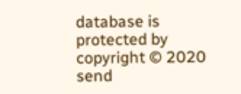database is protected by copyright © 2020
send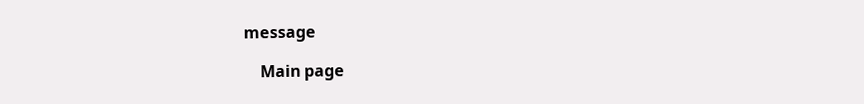message

    Main page